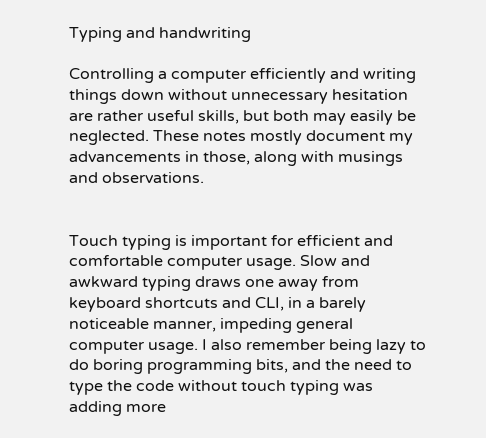Typing and handwriting

Controlling a computer efficiently and writing things down without unnecessary hesitation are rather useful skills, but both may easily be neglected. These notes mostly document my advancements in those, along with musings and observations.


Touch typing is important for efficient and comfortable computer usage. Slow and awkward typing draws one away from keyboard shortcuts and CLI, in a barely noticeable manner, impeding general computer usage. I also remember being lazy to do boring programming bits, and the need to type the code without touch typing was adding more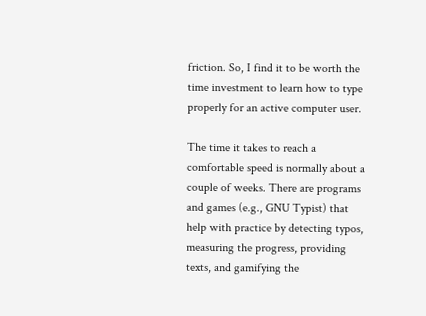friction. So, I find it to be worth the time investment to learn how to type properly for an active computer user.

The time it takes to reach a comfortable speed is normally about a couple of weeks. There are programs and games (e.g., GNU Typist) that help with practice by detecting typos, measuring the progress, providing texts, and gamifying the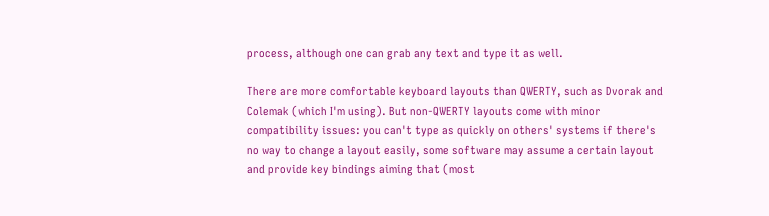process, although one can grab any text and type it as well.

There are more comfortable keyboard layouts than QWERTY, such as Dvorak and Colemak (which I'm using). But non-QWERTY layouts come with minor compatibility issues: you can't type as quickly on others' systems if there's no way to change a layout easily, some software may assume a certain layout and provide key bindings aiming that (most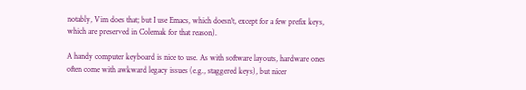notably, Vim does that; but I use Emacs, which doesn't, except for a few prefix keys, which are preserved in Colemak for that reason).

A handy computer keyboard is nice to use. As with software layouts, hardware ones often come with awkward legacy issues (e.g., staggered keys), but nicer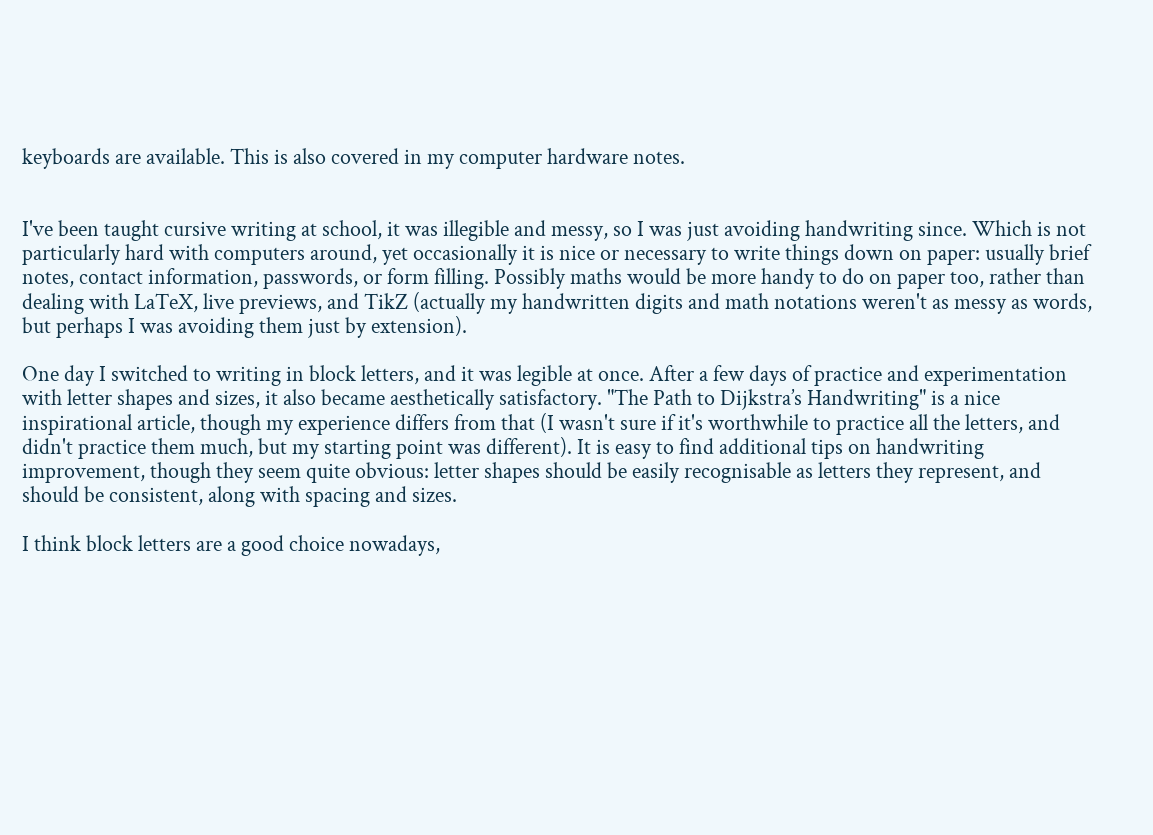keyboards are available. This is also covered in my computer hardware notes.


I've been taught cursive writing at school, it was illegible and messy, so I was just avoiding handwriting since. Which is not particularly hard with computers around, yet occasionally it is nice or necessary to write things down on paper: usually brief notes, contact information, passwords, or form filling. Possibly maths would be more handy to do on paper too, rather than dealing with LaTeX, live previews, and TikZ (actually my handwritten digits and math notations weren't as messy as words, but perhaps I was avoiding them just by extension).

One day I switched to writing in block letters, and it was legible at once. After a few days of practice and experimentation with letter shapes and sizes, it also became aesthetically satisfactory. "The Path to Dijkstra’s Handwriting" is a nice inspirational article, though my experience differs from that (I wasn't sure if it's worthwhile to practice all the letters, and didn't practice them much, but my starting point was different). It is easy to find additional tips on handwriting improvement, though they seem quite obvious: letter shapes should be easily recognisable as letters they represent, and should be consistent, along with spacing and sizes.

I think block letters are a good choice nowadays,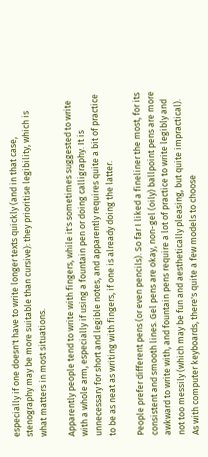especially if one doesn't have to write longer texts quickly (and in that case, stenography may be more suitable than cursive): they prioritise legibility, which is what matters in most situations.

Apparently people tend to write with fingers, while it's sometimes suggested to write with a whole arm, especially if using a fountain pen or doing calligraphy. It is unnecessary for short and legible notes, and apparently requires quite a bit of practice to be as neat as writing with fingers, if one is already doing the latter.

People prefer different pens (or even pencils). So far I liked a fineliner the most, for its consistent and smooth lines. Gel pens are okay, non-gel (oily) ballpoint pens are more awkward to write with, and fountain pens require a lot of practice to write legibly and not too messily (which may be fun and aesthetically pleasing, but quite impractical). As with computer keyboards, there's quite a few models to choose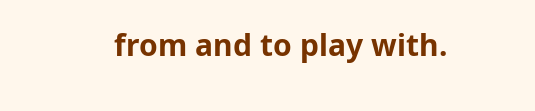from and to play with.